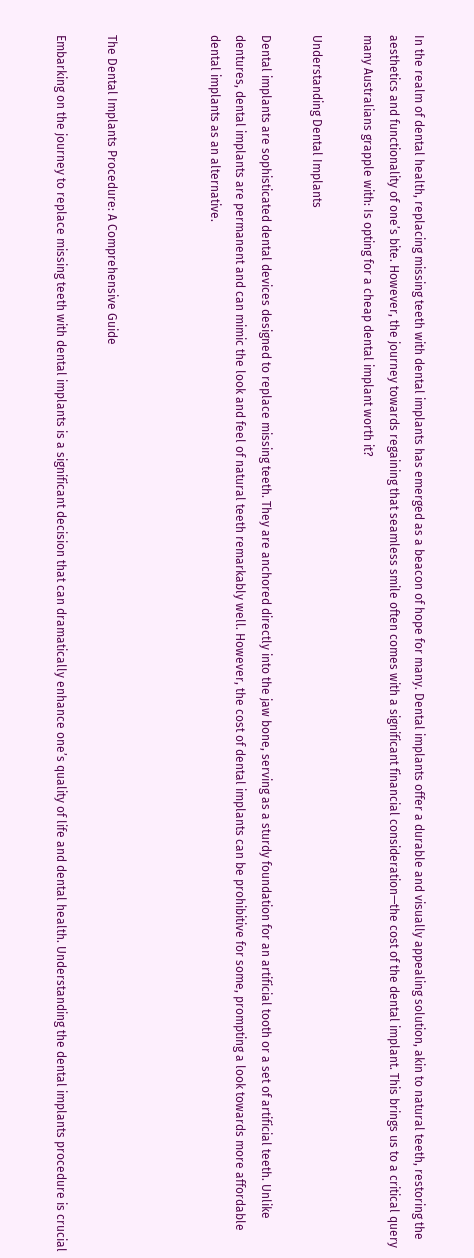In the realm of dental health, replacing missing teeth with dental implants has emerged as a beacon of hope for many. Dental implants offer a durable and visually appealing solution, akin to natural teeth, restoring the aesthetics and functionality of one’s bite. However, the journey towards regaining that seamless smile often comes with a significant financial consideration—the cost of the dental implant. This brings us to a critical query many Australians grapple with: Is opting for a cheap dental implant worth it?

Understanding Dental Implants

Dental implants are sophisticated dental devices designed to replace missing teeth. They are anchored directly into the jaw bone, serving as a sturdy foundation for an artificial tooth or a set of artificial teeth. Unlike dentures, dental implants are permanent and can mimic the look and feel of natural teeth remarkably well. However, the cost of dental implants can be prohibitive for some, prompting a look towards more affordable dental implants as an alternative.



The Dental Implants Procedure: A Comprehensive Guide

Embarking on the journey to replace missing teeth with dental implants is a significant decision that can dramatically enhance one’s quality of life and dental health. Understanding the dental implants procedure is crucial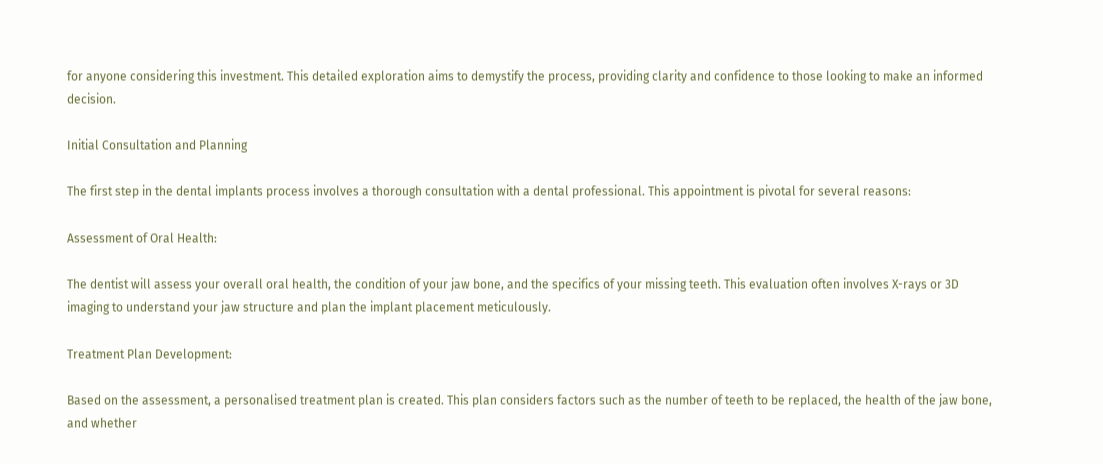for anyone considering this investment. This detailed exploration aims to demystify the process, providing clarity and confidence to those looking to make an informed decision.

Initial Consultation and Planning

The first step in the dental implants process involves a thorough consultation with a dental professional. This appointment is pivotal for several reasons:

Assessment of Oral Health:

The dentist will assess your overall oral health, the condition of your jaw bone, and the specifics of your missing teeth. This evaluation often involves X-rays or 3D imaging to understand your jaw structure and plan the implant placement meticulously.

Treatment Plan Development:

Based on the assessment, a personalised treatment plan is created. This plan considers factors such as the number of teeth to be replaced, the health of the jaw bone, and whether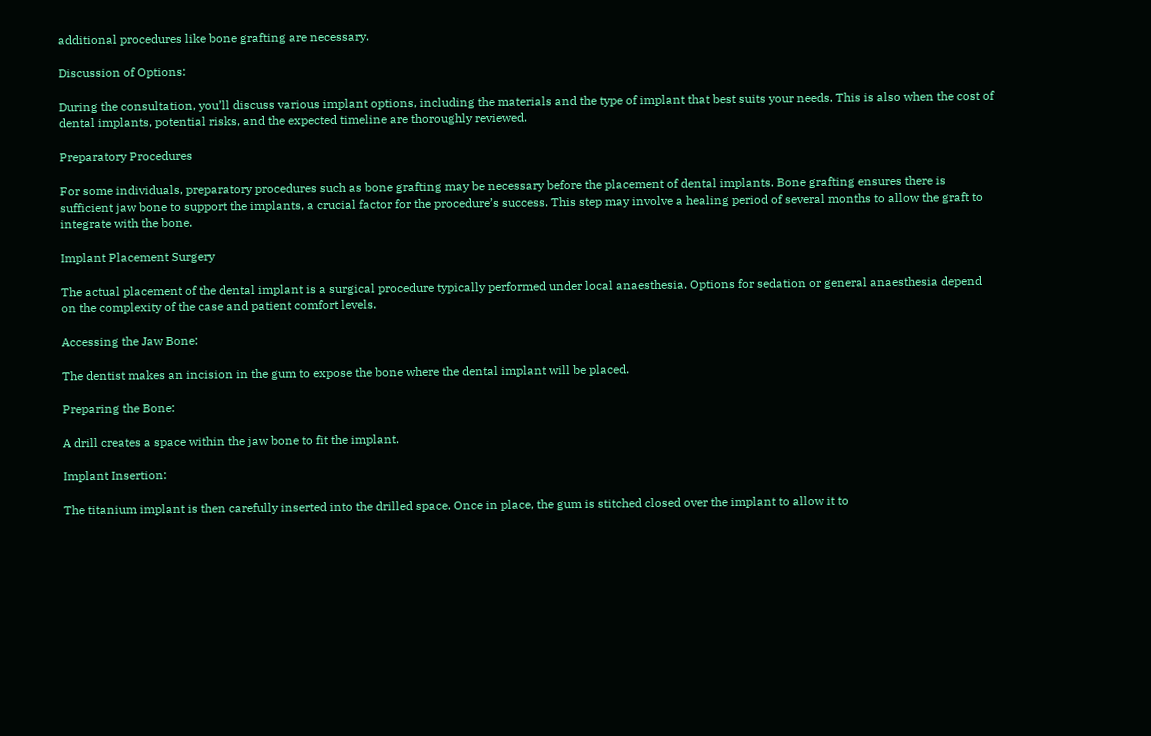additional procedures like bone grafting are necessary.

Discussion of Options:

During the consultation, you’ll discuss various implant options, including the materials and the type of implant that best suits your needs. This is also when the cost of dental implants, potential risks, and the expected timeline are thoroughly reviewed.

Preparatory Procedures

For some individuals, preparatory procedures such as bone grafting may be necessary before the placement of dental implants. Bone grafting ensures there is sufficient jaw bone to support the implants, a crucial factor for the procedure’s success. This step may involve a healing period of several months to allow the graft to integrate with the bone.

Implant Placement Surgery

The actual placement of the dental implant is a surgical procedure typically performed under local anaesthesia. Options for sedation or general anaesthesia depend on the complexity of the case and patient comfort levels.

Accessing the Jaw Bone:

The dentist makes an incision in the gum to expose the bone where the dental implant will be placed.

Preparing the Bone:

A drill creates a space within the jaw bone to fit the implant.

Implant Insertion:

The titanium implant is then carefully inserted into the drilled space. Once in place, the gum is stitched closed over the implant to allow it to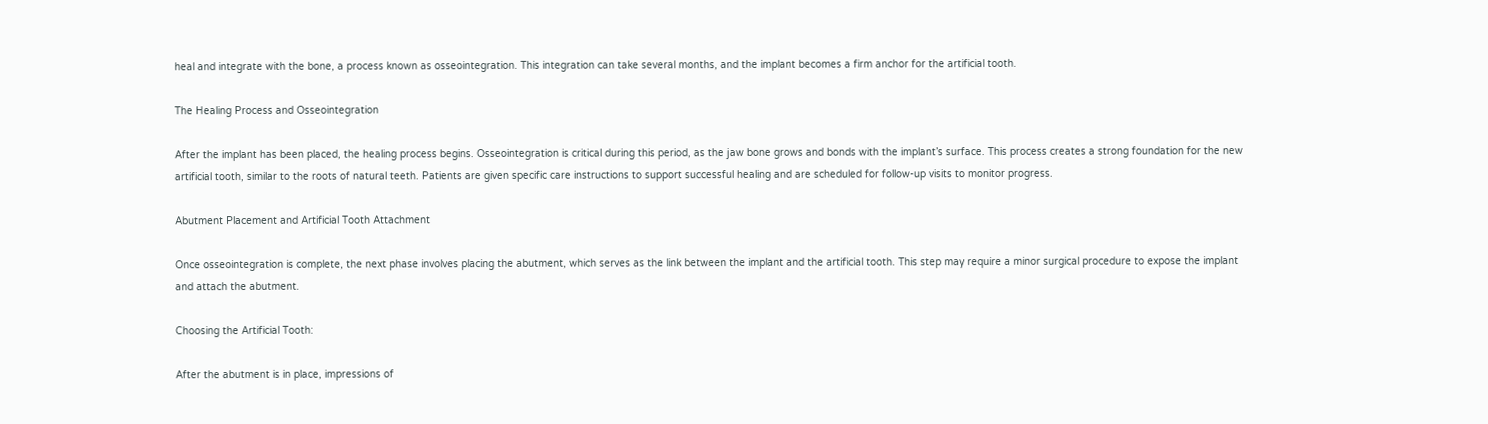heal and integrate with the bone, a process known as osseointegration. This integration can take several months, and the implant becomes a firm anchor for the artificial tooth.

The Healing Process and Osseointegration

After the implant has been placed, the healing process begins. Osseointegration is critical during this period, as the jaw bone grows and bonds with the implant’s surface. This process creates a strong foundation for the new artificial tooth, similar to the roots of natural teeth. Patients are given specific care instructions to support successful healing and are scheduled for follow-up visits to monitor progress.

Abutment Placement and Artificial Tooth Attachment

Once osseointegration is complete, the next phase involves placing the abutment, which serves as the link between the implant and the artificial tooth. This step may require a minor surgical procedure to expose the implant and attach the abutment.

Choosing the Artificial Tooth:

After the abutment is in place, impressions of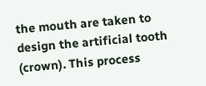the mouth are taken to design the artificial tooth (crown). This process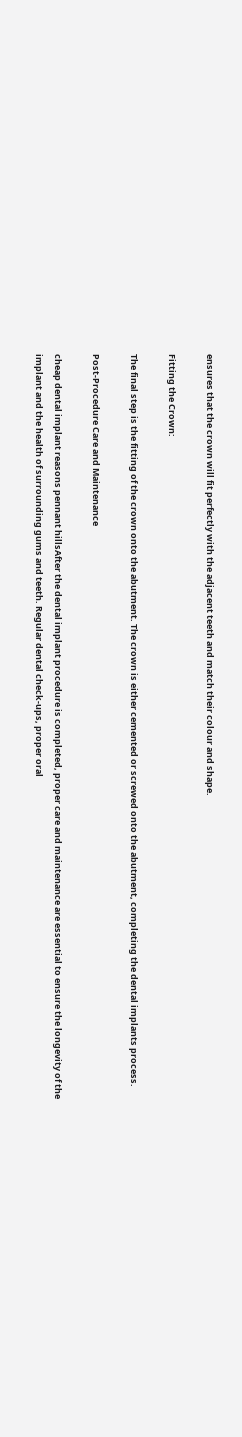ensures that the crown will fit perfectly with the adjacent teeth and match their colour and shape.

Fitting the Crown:

The final step is the fitting of the crown onto the abutment. The crown is either cemented or screwed onto the abutment, completing the dental implants process.

Post-Procedure Care and Maintenance

cheap dental implant reasons pennant hillsAfter the dental implant procedure is completed, proper care and maintenance are essential to ensure the longevity of the implant and the health of surrounding gums and teeth. Regular dental check-ups, proper oral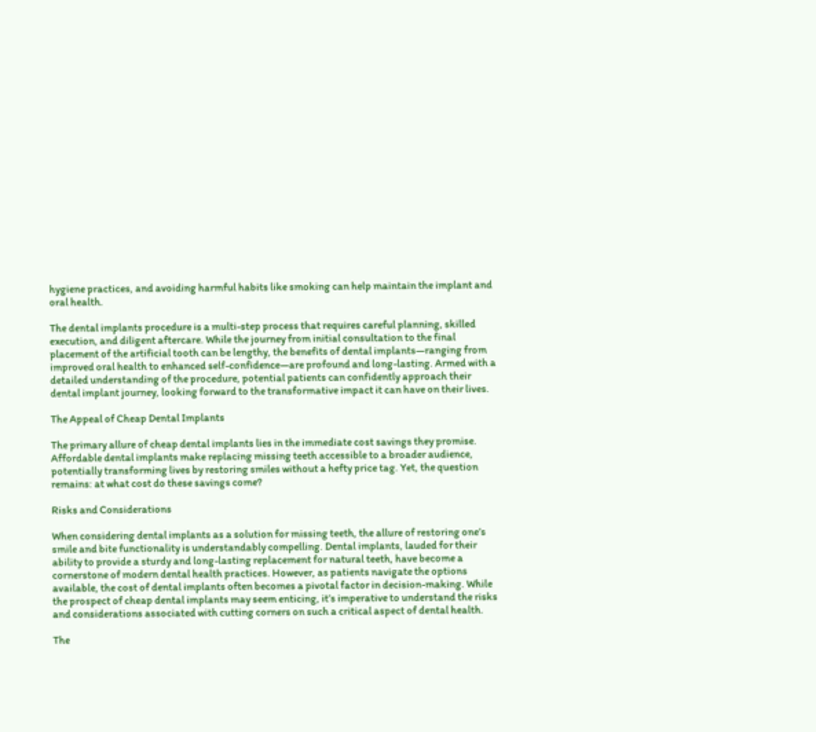hygiene practices, and avoiding harmful habits like smoking can help maintain the implant and oral health.

The dental implants procedure is a multi-step process that requires careful planning, skilled execution, and diligent aftercare. While the journey from initial consultation to the final placement of the artificial tooth can be lengthy, the benefits of dental implants—ranging from improved oral health to enhanced self-confidence—are profound and long-lasting. Armed with a detailed understanding of the procedure, potential patients can confidently approach their dental implant journey, looking forward to the transformative impact it can have on their lives.

The Appeal of Cheap Dental Implants

The primary allure of cheap dental implants lies in the immediate cost savings they promise. Affordable dental implants make replacing missing teeth accessible to a broader audience, potentially transforming lives by restoring smiles without a hefty price tag. Yet, the question remains: at what cost do these savings come?

Risks and Considerations

When considering dental implants as a solution for missing teeth, the allure of restoring one’s smile and bite functionality is understandably compelling. Dental implants, lauded for their ability to provide a sturdy and long-lasting replacement for natural teeth, have become a cornerstone of modern dental health practices. However, as patients navigate the options available, the cost of dental implants often becomes a pivotal factor in decision-making. While the prospect of cheap dental implants may seem enticing, it’s imperative to understand the risks and considerations associated with cutting corners on such a critical aspect of dental health.

The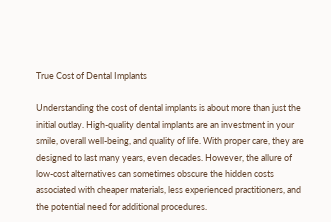True Cost of Dental Implants

Understanding the cost of dental implants is about more than just the initial outlay. High-quality dental implants are an investment in your smile, overall well-being, and quality of life. With proper care, they are designed to last many years, even decades. However, the allure of low-cost alternatives can sometimes obscure the hidden costs associated with cheaper materials, less experienced practitioners, and the potential need for additional procedures.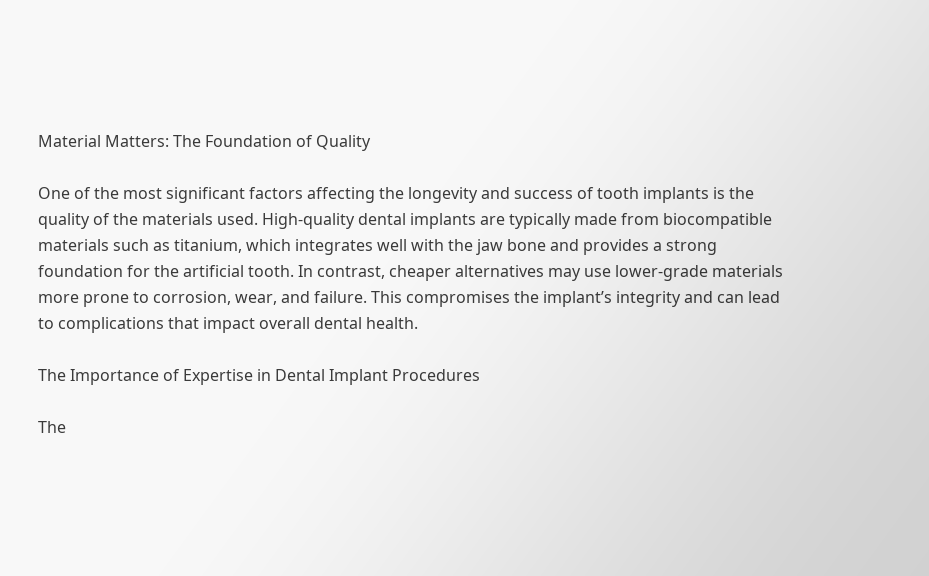Material Matters: The Foundation of Quality

One of the most significant factors affecting the longevity and success of tooth implants is the quality of the materials used. High-quality dental implants are typically made from biocompatible materials such as titanium, which integrates well with the jaw bone and provides a strong foundation for the artificial tooth. In contrast, cheaper alternatives may use lower-grade materials more prone to corrosion, wear, and failure. This compromises the implant’s integrity and can lead to complications that impact overall dental health.

The Importance of Expertise in Dental Implant Procedures

The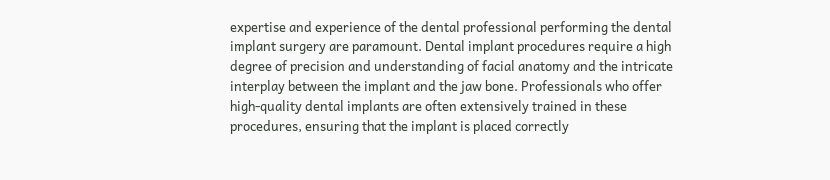expertise and experience of the dental professional performing the dental implant surgery are paramount. Dental implant procedures require a high degree of precision and understanding of facial anatomy and the intricate interplay between the implant and the jaw bone. Professionals who offer high-quality dental implants are often extensively trained in these procedures, ensuring that the implant is placed correctly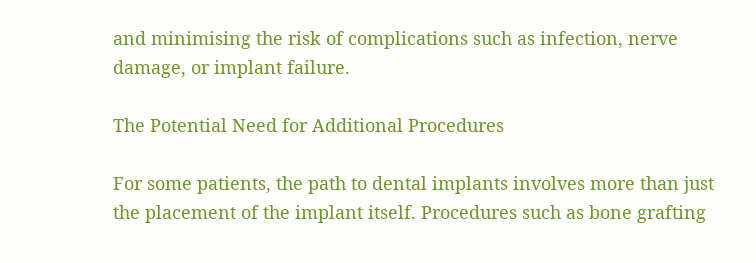and minimising the risk of complications such as infection, nerve damage, or implant failure.

The Potential Need for Additional Procedures

For some patients, the path to dental implants involves more than just the placement of the implant itself. Procedures such as bone grafting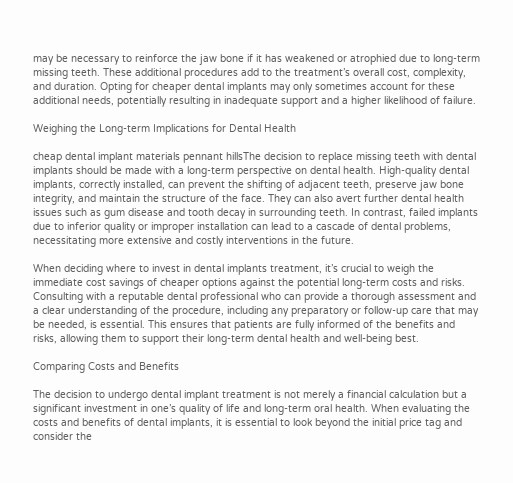may be necessary to reinforce the jaw bone if it has weakened or atrophied due to long-term missing teeth. These additional procedures add to the treatment’s overall cost, complexity, and duration. Opting for cheaper dental implants may only sometimes account for these additional needs, potentially resulting in inadequate support and a higher likelihood of failure.

Weighing the Long-term Implications for Dental Health

cheap dental implant materials pennant hillsThe decision to replace missing teeth with dental implants should be made with a long-term perspective on dental health. High-quality dental implants, correctly installed, can prevent the shifting of adjacent teeth, preserve jaw bone integrity, and maintain the structure of the face. They can also avert further dental health issues such as gum disease and tooth decay in surrounding teeth. In contrast, failed implants due to inferior quality or improper installation can lead to a cascade of dental problems, necessitating more extensive and costly interventions in the future.

When deciding where to invest in dental implants treatment, it’s crucial to weigh the immediate cost savings of cheaper options against the potential long-term costs and risks. Consulting with a reputable dental professional who can provide a thorough assessment and a clear understanding of the procedure, including any preparatory or follow-up care that may be needed, is essential. This ensures that patients are fully informed of the benefits and risks, allowing them to support their long-term dental health and well-being best.

Comparing Costs and Benefits

The decision to undergo dental implant treatment is not merely a financial calculation but a significant investment in one’s quality of life and long-term oral health. When evaluating the costs and benefits of dental implants, it is essential to look beyond the initial price tag and consider the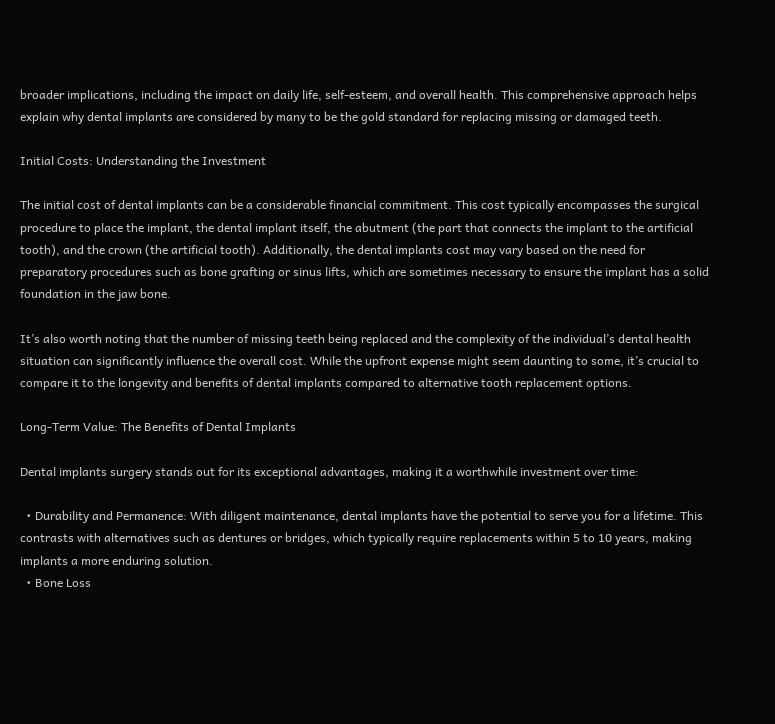broader implications, including the impact on daily life, self-esteem, and overall health. This comprehensive approach helps explain why dental implants are considered by many to be the gold standard for replacing missing or damaged teeth.

Initial Costs: Understanding the Investment

The initial cost of dental implants can be a considerable financial commitment. This cost typically encompasses the surgical procedure to place the implant, the dental implant itself, the abutment (the part that connects the implant to the artificial tooth), and the crown (the artificial tooth). Additionally, the dental implants cost may vary based on the need for preparatory procedures such as bone grafting or sinus lifts, which are sometimes necessary to ensure the implant has a solid foundation in the jaw bone.

It’s also worth noting that the number of missing teeth being replaced and the complexity of the individual’s dental health situation can significantly influence the overall cost. While the upfront expense might seem daunting to some, it’s crucial to compare it to the longevity and benefits of dental implants compared to alternative tooth replacement options.

Long-Term Value: The Benefits of Dental Implants

Dental implants surgery stands out for its exceptional advantages, making it a worthwhile investment over time:

  • Durability and Permanence: With diligent maintenance, dental implants have the potential to serve you for a lifetime. This contrasts with alternatives such as dentures or bridges, which typically require replacements within 5 to 10 years, making implants a more enduring solution.
  • Bone Loss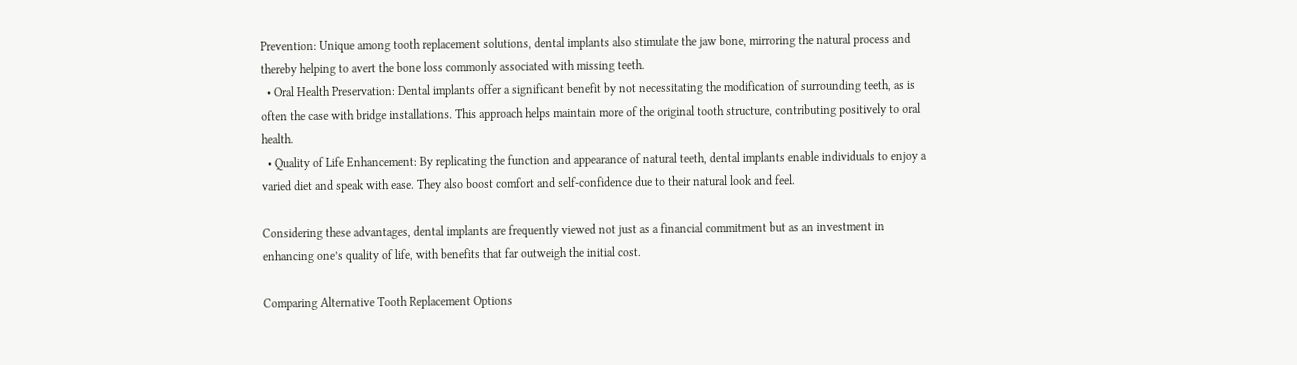Prevention: Unique among tooth replacement solutions, dental implants also stimulate the jaw bone, mirroring the natural process and thereby helping to avert the bone loss commonly associated with missing teeth.
  • Oral Health Preservation: Dental implants offer a significant benefit by not necessitating the modification of surrounding teeth, as is often the case with bridge installations. This approach helps maintain more of the original tooth structure, contributing positively to oral health.
  • Quality of Life Enhancement: By replicating the function and appearance of natural teeth, dental implants enable individuals to enjoy a varied diet and speak with ease. They also boost comfort and self-confidence due to their natural look and feel.

Considering these advantages, dental implants are frequently viewed not just as a financial commitment but as an investment in enhancing one’s quality of life, with benefits that far outweigh the initial cost.

Comparing Alternative Tooth Replacement Options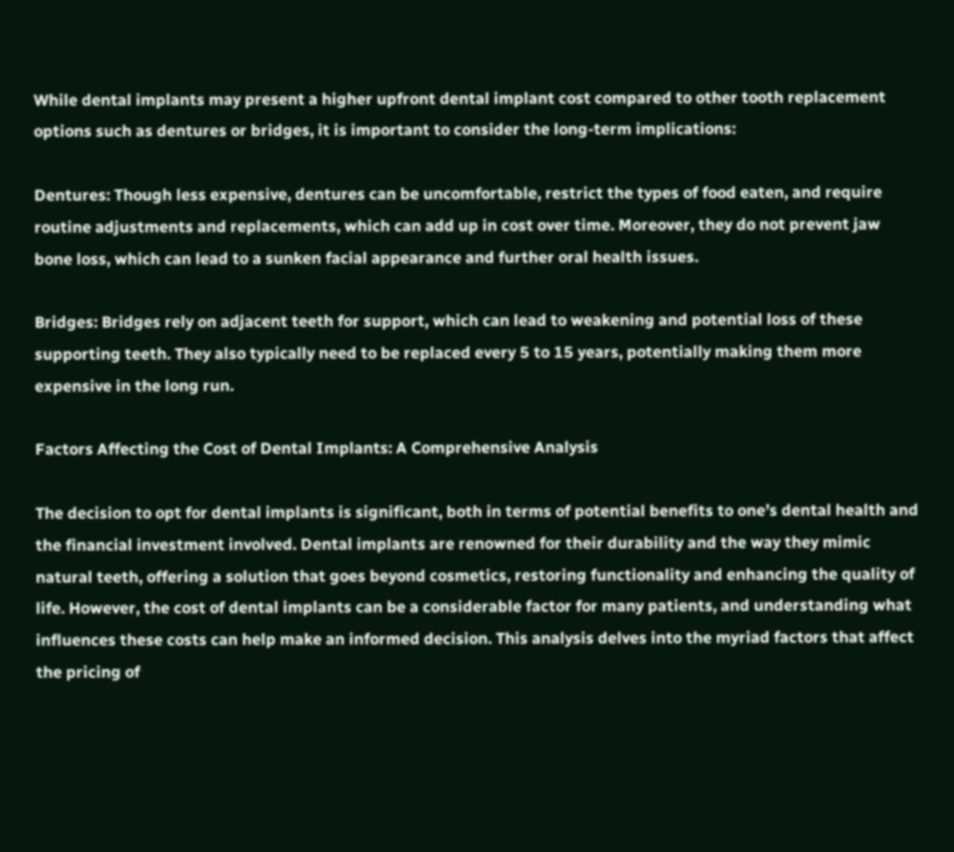While dental implants may present a higher upfront dental implant cost compared to other tooth replacement options such as dentures or bridges, it is important to consider the long-term implications:

Dentures: Though less expensive, dentures can be uncomfortable, restrict the types of food eaten, and require routine adjustments and replacements, which can add up in cost over time. Moreover, they do not prevent jaw bone loss, which can lead to a sunken facial appearance and further oral health issues.

Bridges: Bridges rely on adjacent teeth for support, which can lead to weakening and potential loss of these supporting teeth. They also typically need to be replaced every 5 to 15 years, potentially making them more expensive in the long run.

Factors Affecting the Cost of Dental Implants: A Comprehensive Analysis

The decision to opt for dental implants is significant, both in terms of potential benefits to one’s dental health and the financial investment involved. Dental implants are renowned for their durability and the way they mimic natural teeth, offering a solution that goes beyond cosmetics, restoring functionality and enhancing the quality of life. However, the cost of dental implants can be a considerable factor for many patients, and understanding what influences these costs can help make an informed decision. This analysis delves into the myriad factors that affect the pricing of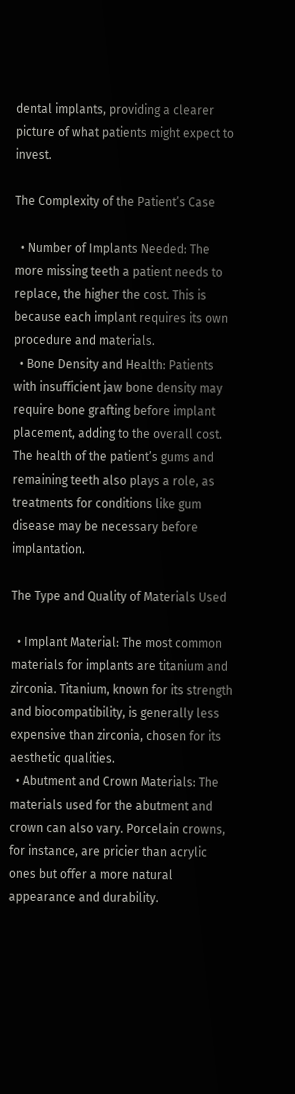dental implants, providing a clearer picture of what patients might expect to invest.

The Complexity of the Patient’s Case

  • Number of Implants Needed: The more missing teeth a patient needs to replace, the higher the cost. This is because each implant requires its own procedure and materials.
  • Bone Density and Health: Patients with insufficient jaw bone density may require bone grafting before implant placement, adding to the overall cost. The health of the patient’s gums and remaining teeth also plays a role, as treatments for conditions like gum disease may be necessary before implantation.

The Type and Quality of Materials Used

  • Implant Material: The most common materials for implants are titanium and zirconia. Titanium, known for its strength and biocompatibility, is generally less expensive than zirconia, chosen for its aesthetic qualities.
  • Abutment and Crown Materials: The materials used for the abutment and crown can also vary. Porcelain crowns, for instance, are pricier than acrylic ones but offer a more natural appearance and durability.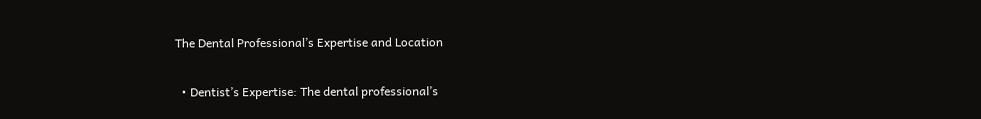The Dental Professional’s Expertise and Location

  • Dentist’s Expertise: The dental professional’s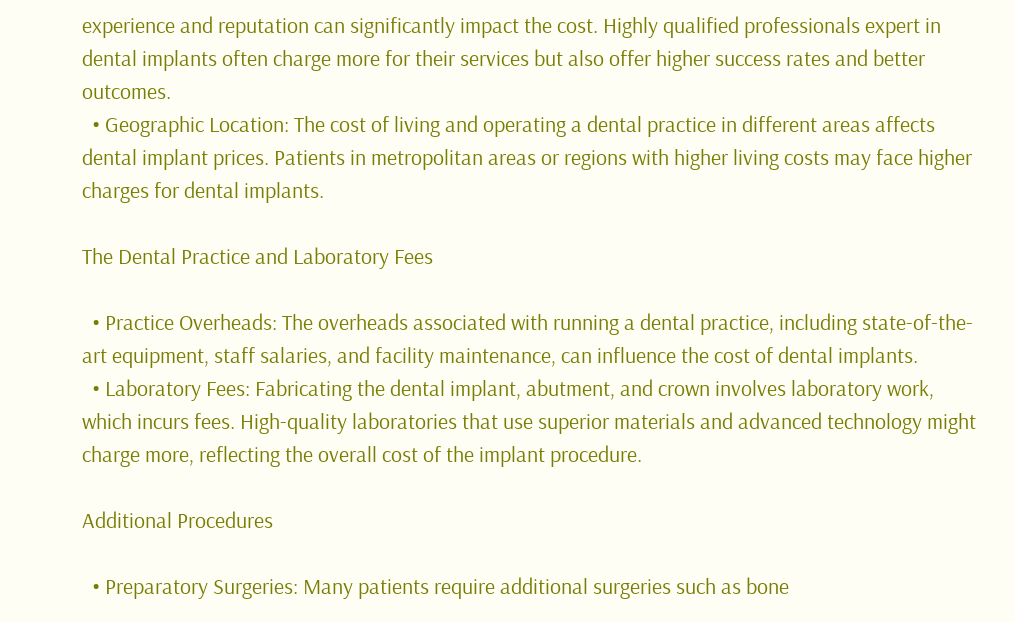experience and reputation can significantly impact the cost. Highly qualified professionals expert in dental implants often charge more for their services but also offer higher success rates and better outcomes.
  • Geographic Location: The cost of living and operating a dental practice in different areas affects dental implant prices. Patients in metropolitan areas or regions with higher living costs may face higher charges for dental implants.

The Dental Practice and Laboratory Fees

  • Practice Overheads: The overheads associated with running a dental practice, including state-of-the-art equipment, staff salaries, and facility maintenance, can influence the cost of dental implants.
  • Laboratory Fees: Fabricating the dental implant, abutment, and crown involves laboratory work, which incurs fees. High-quality laboratories that use superior materials and advanced technology might charge more, reflecting the overall cost of the implant procedure.

Additional Procedures

  • Preparatory Surgeries: Many patients require additional surgeries such as bone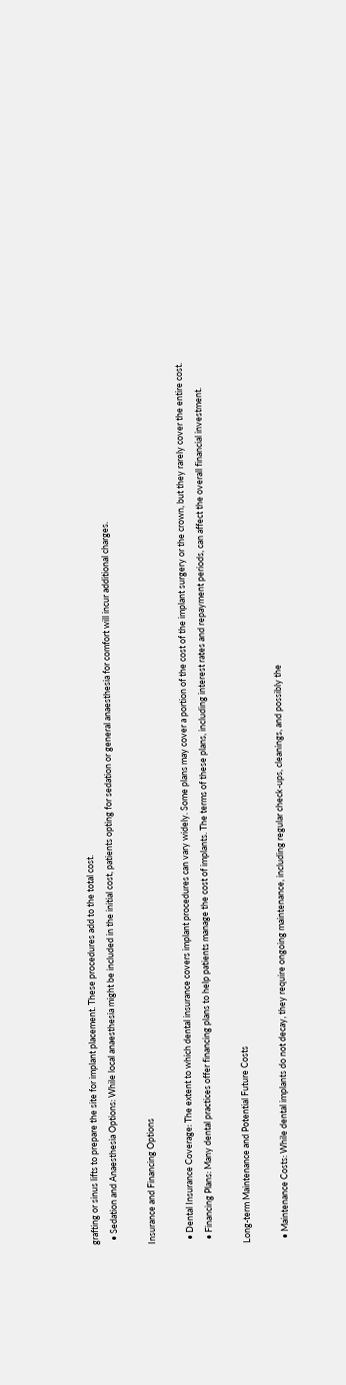grafting or sinus lifts to prepare the site for implant placement. These procedures add to the total cost.
  • Sedation and Anaesthesia Options: While local anaesthesia might be included in the initial cost, patients opting for sedation or general anaesthesia for comfort will incur additional charges.

Insurance and Financing Options

  • Dental Insurance Coverage: The extent to which dental insurance covers implant procedures can vary widely. Some plans may cover a portion of the cost of the implant surgery or the crown, but they rarely cover the entire cost.
  • Financing Plans: Many dental practices offer financing plans to help patients manage the cost of implants. The terms of these plans, including interest rates and repayment periods, can affect the overall financial investment.

Long-term Maintenance and Potential Future Costs

  • Maintenance Costs: While dental implants do not decay, they require ongoing maintenance, including regular check-ups, cleanings, and possibly the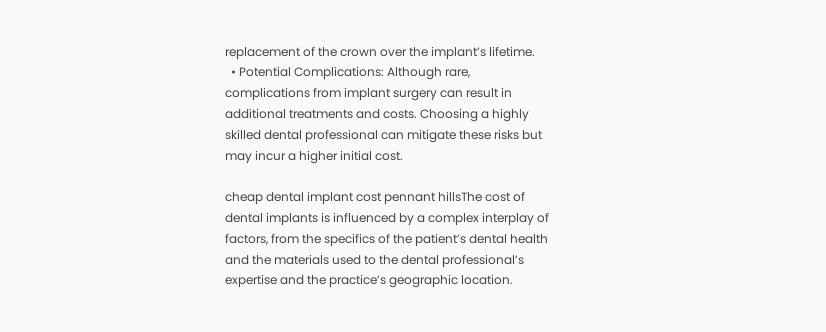replacement of the crown over the implant’s lifetime.
  • Potential Complications: Although rare, complications from implant surgery can result in additional treatments and costs. Choosing a highly skilled dental professional can mitigate these risks but may incur a higher initial cost.

cheap dental implant cost pennant hillsThe cost of dental implants is influenced by a complex interplay of factors, from the specifics of the patient’s dental health and the materials used to the dental professional’s expertise and the practice’s geographic location.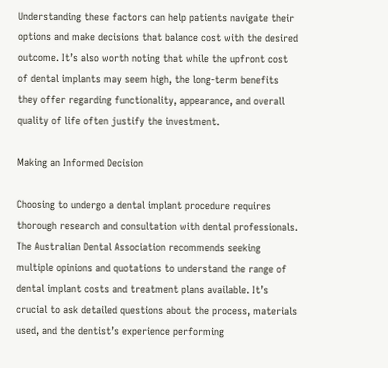Understanding these factors can help patients navigate their options and make decisions that balance cost with the desired outcome. It’s also worth noting that while the upfront cost of dental implants may seem high, the long-term benefits they offer regarding functionality, appearance, and overall quality of life often justify the investment.

Making an Informed Decision

Choosing to undergo a dental implant procedure requires thorough research and consultation with dental professionals. The Australian Dental Association recommends seeking multiple opinions and quotations to understand the range of dental implant costs and treatment plans available. It’s crucial to ask detailed questions about the process, materials used, and the dentist’s experience performing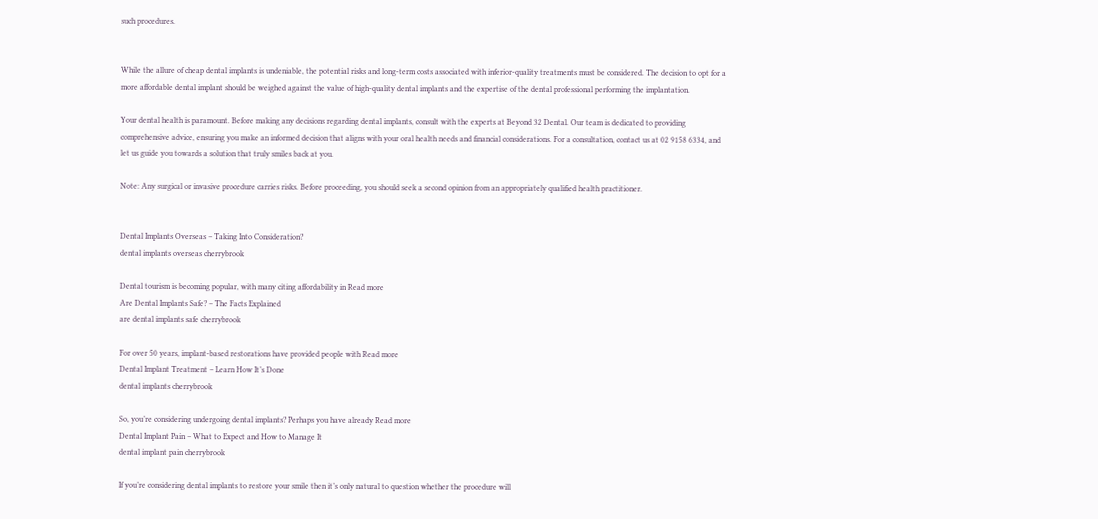such procedures.


While the allure of cheap dental implants is undeniable, the potential risks and long-term costs associated with inferior-quality treatments must be considered. The decision to opt for a more affordable dental implant should be weighed against the value of high-quality dental implants and the expertise of the dental professional performing the implantation.

Your dental health is paramount. Before making any decisions regarding dental implants, consult with the experts at Beyond 32 Dental. Our team is dedicated to providing comprehensive advice, ensuring you make an informed decision that aligns with your oral health needs and financial considerations. For a consultation, contact us at 02 9158 6334, and let us guide you towards a solution that truly smiles back at you.

Note: Any surgical or invasive procedure carries risks. Before proceeding, you should seek a second opinion from an appropriately qualified health practitioner.


Dental Implants Overseas – Taking Into Consideration?
dental implants overseas cherrybrook

Dental tourism is becoming popular, with many citing affordability in Read more
Are Dental Implants Safe? – The Facts Explained
are dental implants safe cherrybrook

For over 50 years, implant-based restorations have provided people with Read more
Dental Implant Treatment – Learn How It’s Done
dental implants cherrybrook

So, you’re considering undergoing dental implants? Perhaps you have already Read more
Dental Implant Pain – What to Expect and How to Manage It
dental implant pain cherrybrook

If you’re considering dental implants to restore your smile then it’s only natural to question whether the procedure will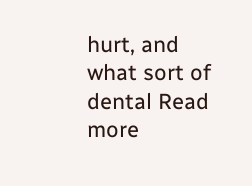hurt, and what sort of dental Read more